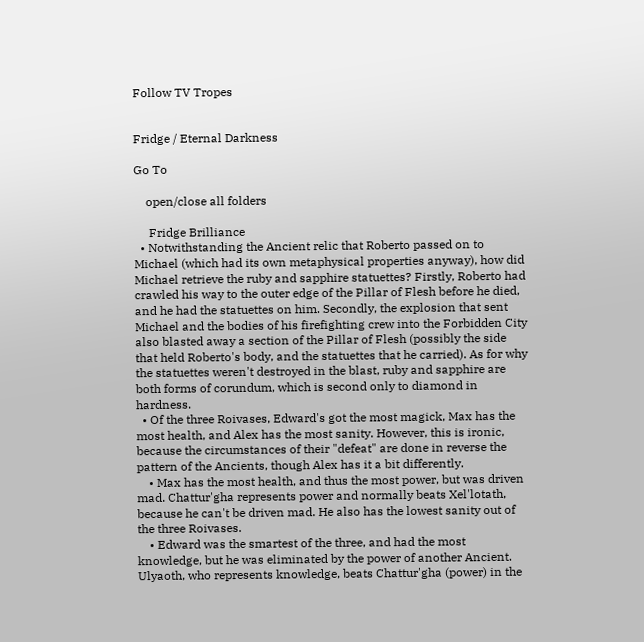Follow TV Tropes


Fridge / Eternal Darkness

Go To

    open/close all folders

     Fridge Brilliance
  • Notwithstanding the Ancient relic that Roberto passed on to Michael (which had its own metaphysical properties anyway), how did Michael retrieve the ruby and sapphire statuettes? Firstly, Roberto had crawled his way to the outer edge of the Pillar of Flesh before he died, and he had the statuettes on him. Secondly, the explosion that sent Michael and the bodies of his firefighting crew into the Forbidden City also blasted away a section of the Pillar of Flesh (possibly the side that held Roberto's body, and the statuettes that he carried). As for why the statuettes weren't destroyed in the blast, ruby and sapphire are both forms of corundum, which is second only to diamond in hardness.
  • Of the three Roivases, Edward's got the most magick, Max has the most health, and Alex has the most sanity. However, this is ironic, because the circumstances of their "defeat" are done in reverse the pattern of the Ancients, though Alex has it a bit differently.
    • Max has the most health, and thus the most power, but was driven mad. Chattur'gha represents power and normally beats Xel'lotath, because he can't be driven mad. He also has the lowest sanity out of the three Roivases.
    • Edward was the smartest of the three, and had the most knowledge, but he was eliminated by the power of another Ancient. Ulyaoth, who represents knowledge, beats Chattur'gha (power) in the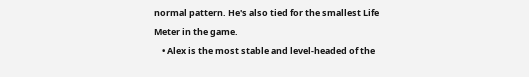normal pattern. He's also tied for the smallest Life Meter in the game.
    • Alex is the most stable and level-headed of the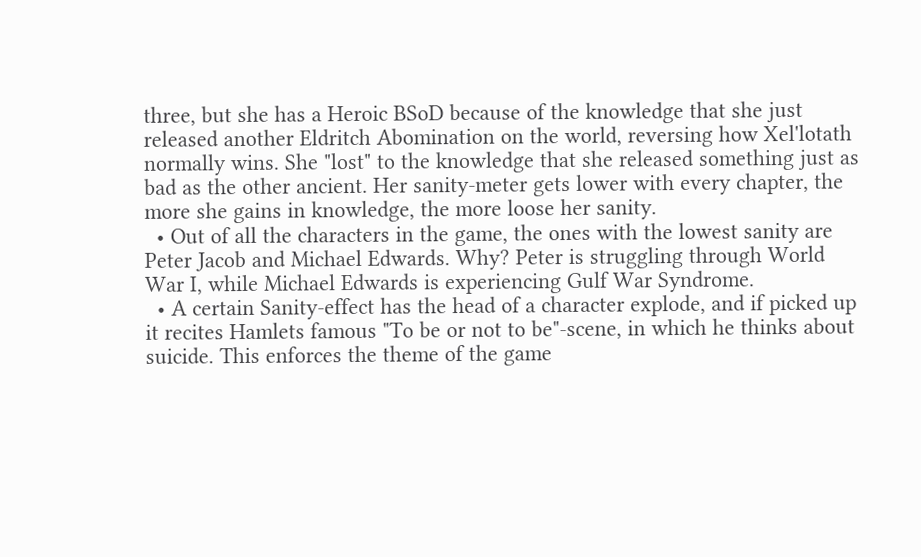three, but she has a Heroic BSoD because of the knowledge that she just released another Eldritch Abomination on the world, reversing how Xel'lotath normally wins. She "lost" to the knowledge that she released something just as bad as the other ancient. Her sanity-meter gets lower with every chapter, the more she gains in knowledge, the more loose her sanity.
  • Out of all the characters in the game, the ones with the lowest sanity are Peter Jacob and Michael Edwards. Why? Peter is struggling through World War I, while Michael Edwards is experiencing Gulf War Syndrome.
  • A certain Sanity-effect has the head of a character explode, and if picked up it recites Hamlets famous "To be or not to be"-scene, in which he thinks about suicide. This enforces the theme of the game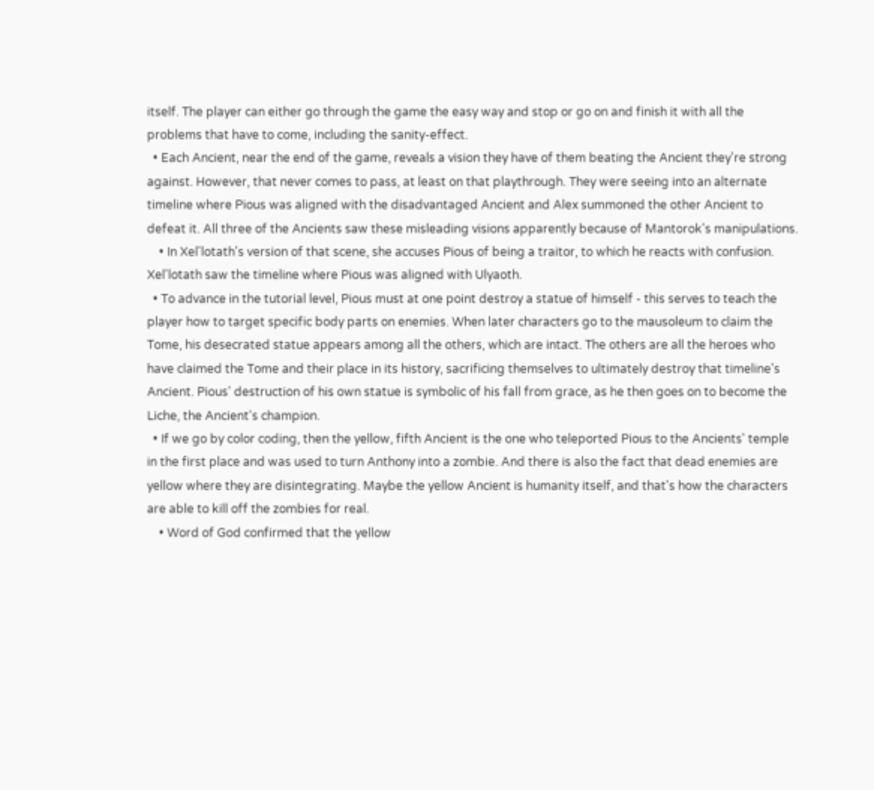itself. The player can either go through the game the easy way and stop or go on and finish it with all the problems that have to come, including the sanity-effect.
  • Each Ancient, near the end of the game, reveals a vision they have of them beating the Ancient they're strong against. However, that never comes to pass, at least on that playthrough. They were seeing into an alternate timeline where Pious was aligned with the disadvantaged Ancient and Alex summoned the other Ancient to defeat it. All three of the Ancients saw these misleading visions apparently because of Mantorok's manipulations.
    • In Xel'lotath's version of that scene, she accuses Pious of being a traitor, to which he reacts with confusion. Xel'lotath saw the timeline where Pious was aligned with Ulyaoth.
  • To advance in the tutorial level, Pious must at one point destroy a statue of himself - this serves to teach the player how to target specific body parts on enemies. When later characters go to the mausoleum to claim the Tome, his desecrated statue appears among all the others, which are intact. The others are all the heroes who have claimed the Tome and their place in its history, sacrificing themselves to ultimately destroy that timeline's Ancient. Pious' destruction of his own statue is symbolic of his fall from grace, as he then goes on to become the Liche, the Ancient's champion.
  • If we go by color coding, then the yellow, fifth Ancient is the one who teleported Pious to the Ancients' temple in the first place and was used to turn Anthony into a zombie. And there is also the fact that dead enemies are yellow where they are disintegrating. Maybe the yellow Ancient is humanity itself, and that's how the characters are able to kill off the zombies for real.
    • Word of God confirmed that the yellow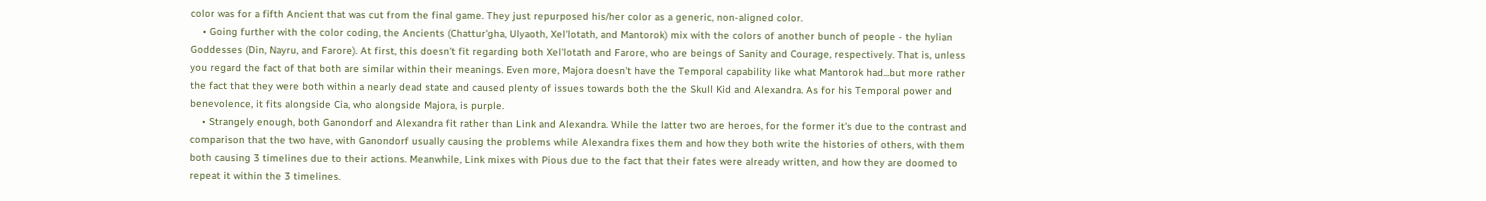color was for a fifth Ancient that was cut from the final game. They just repurposed his/her color as a generic, non-aligned color.
    • Going further with the color coding, the Ancients (Chattur'gha, Ulyaoth, Xel'lotath, and Mantorok) mix with the colors of another bunch of people - the hylian Goddesses (Din, Nayru, and Farore). At first, this doesn't fit regarding both Xel'lotath and Farore, who are beings of Sanity and Courage, respectively. That is, unless you regard the fact of that both are similar within their meanings. Even more, Majora doesn't have the Temporal capability like what Mantorok had...but more rather the fact that they were both within a nearly dead state and caused plenty of issues towards both the the Skull Kid and Alexandra. As for his Temporal power and benevolence, it fits alongside Cia, who alongside Majora, is purple.
    • Strangely enough, both Ganondorf and Alexandra fit rather than Link and Alexandra. While the latter two are heroes, for the former it's due to the contrast and comparison that the two have, with Ganondorf usually causing the problems while Alexandra fixes them and how they both write the histories of others, with them both causing 3 timelines due to their actions. Meanwhile, Link mixes with Pious due to the fact that their fates were already written, and how they are doomed to repeat it within the 3 timelines.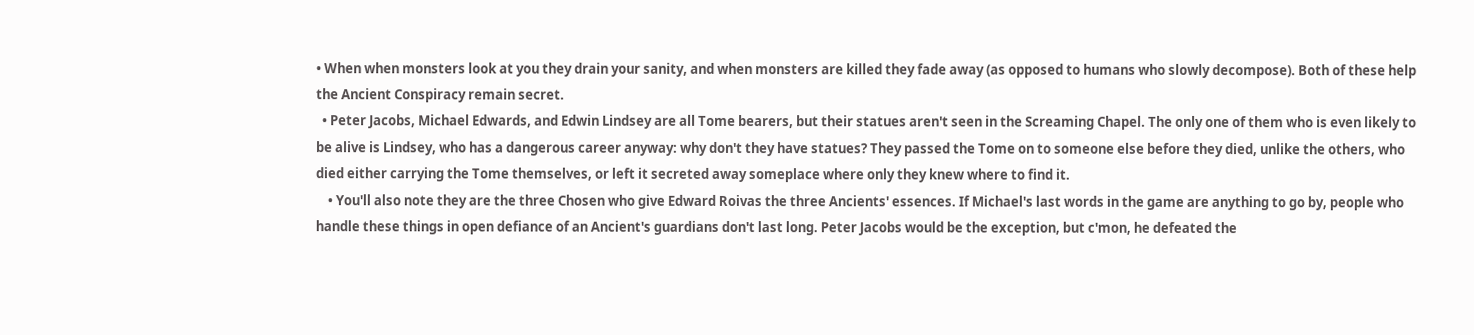• When when monsters look at you they drain your sanity, and when monsters are killed they fade away (as opposed to humans who slowly decompose). Both of these help the Ancient Conspiracy remain secret.
  • Peter Jacobs, Michael Edwards, and Edwin Lindsey are all Tome bearers, but their statues aren't seen in the Screaming Chapel. The only one of them who is even likely to be alive is Lindsey, who has a dangerous career anyway: why don't they have statues? They passed the Tome on to someone else before they died, unlike the others, who died either carrying the Tome themselves, or left it secreted away someplace where only they knew where to find it.
    • You'll also note they are the three Chosen who give Edward Roivas the three Ancients' essences. If Michael's last words in the game are anything to go by, people who handle these things in open defiance of an Ancient's guardians don't last long. Peter Jacobs would be the exception, but c'mon, he defeated the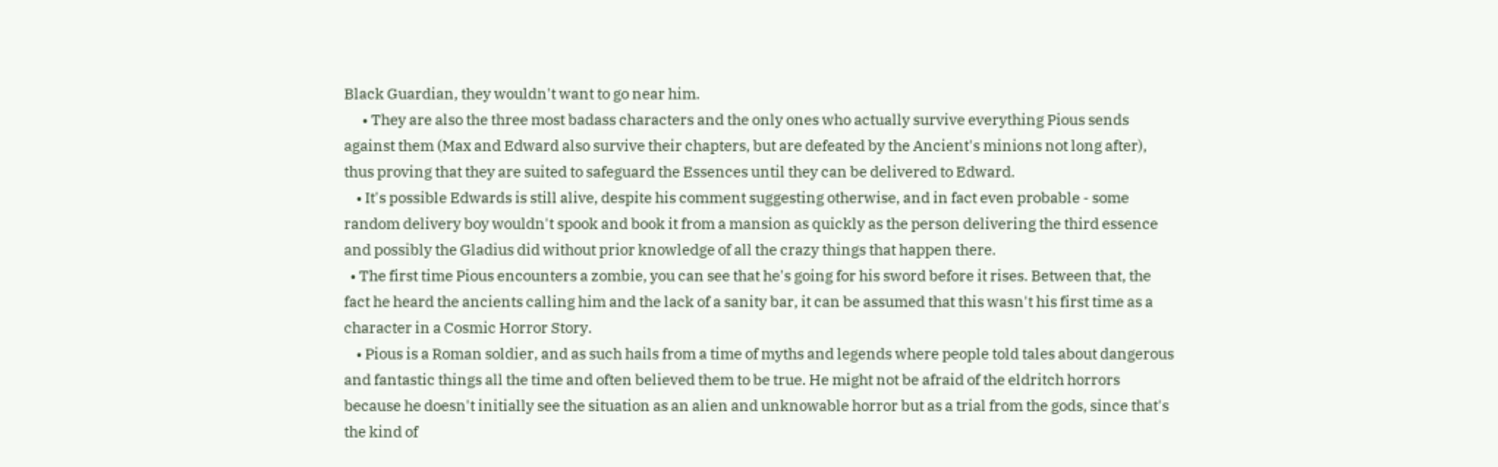Black Guardian, they wouldn't want to go near him.
      • They are also the three most badass characters and the only ones who actually survive everything Pious sends against them (Max and Edward also survive their chapters, but are defeated by the Ancient's minions not long after), thus proving that they are suited to safeguard the Essences until they can be delivered to Edward.
    • It's possible Edwards is still alive, despite his comment suggesting otherwise, and in fact even probable - some random delivery boy wouldn't spook and book it from a mansion as quickly as the person delivering the third essence and possibly the Gladius did without prior knowledge of all the crazy things that happen there.
  • The first time Pious encounters a zombie, you can see that he's going for his sword before it rises. Between that, the fact he heard the ancients calling him and the lack of a sanity bar, it can be assumed that this wasn't his first time as a character in a Cosmic Horror Story.
    • Pious is a Roman soldier, and as such hails from a time of myths and legends where people told tales about dangerous and fantastic things all the time and often believed them to be true. He might not be afraid of the eldritch horrors because he doesn't initially see the situation as an alien and unknowable horror but as a trial from the gods, since that's the kind of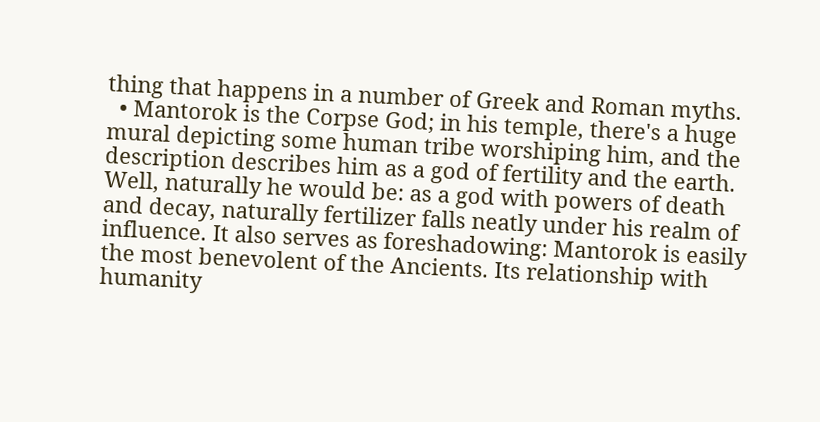thing that happens in a number of Greek and Roman myths.
  • Mantorok is the Corpse God; in his temple, there's a huge mural depicting some human tribe worshiping him, and the description describes him as a god of fertility and the earth. Well, naturally he would be: as a god with powers of death and decay, naturally fertilizer falls neatly under his realm of influence. It also serves as foreshadowing: Mantorok is easily the most benevolent of the Ancients. Its relationship with humanity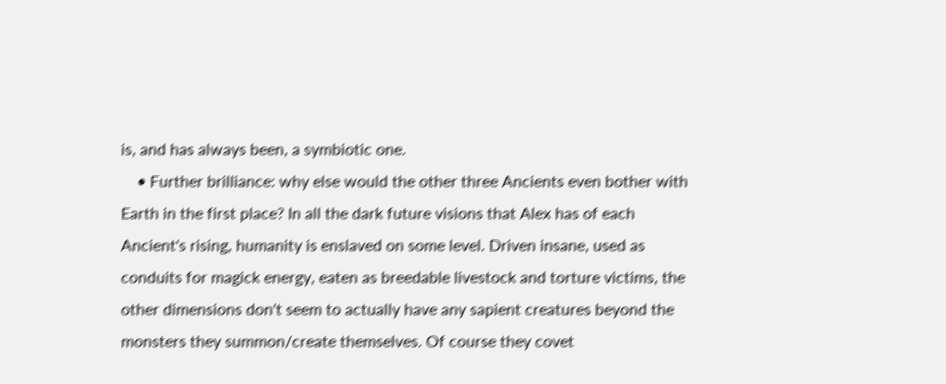is, and has always been, a symbiotic one.
    • Further brilliance: why else would the other three Ancients even bother with Earth in the first place? In all the dark future visions that Alex has of each Ancient's rising, humanity is enslaved on some level. Driven insane, used as conduits for magick energy, eaten as breedable livestock and torture victims, the other dimensions don't seem to actually have any sapient creatures beyond the monsters they summon/create themselves. Of course they covet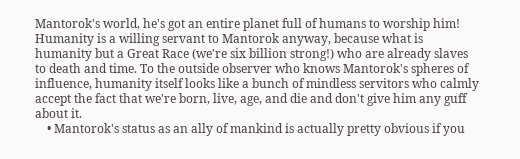Mantorok's world, he's got an entire planet full of humans to worship him! Humanity is a willing servant to Mantorok anyway, because what is humanity but a Great Race (we're six billion strong!) who are already slaves to death and time. To the outside observer who knows Mantorok's spheres of influence, humanity itself looks like a bunch of mindless servitors who calmly accept the fact that we're born, live, age, and die and don't give him any guff about it.
    • Mantorok's status as an ally of mankind is actually pretty obvious if you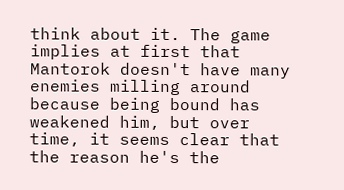think about it. The game implies at first that Mantorok doesn't have many enemies milling around because being bound has weakened him, but over time, it seems clear that the reason he's the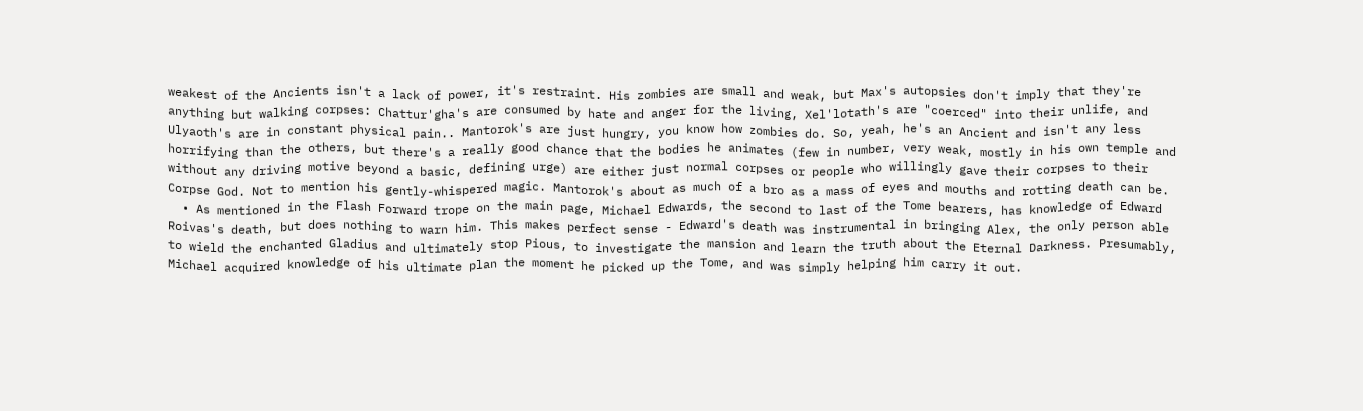weakest of the Ancients isn't a lack of power, it's restraint. His zombies are small and weak, but Max's autopsies don't imply that they're anything but walking corpses: Chattur'gha's are consumed by hate and anger for the living, Xel'lotath's are "coerced" into their unlife, and Ulyaoth's are in constant physical pain.. Mantorok's are just hungry, you know how zombies do. So, yeah, he's an Ancient and isn't any less horrifying than the others, but there's a really good chance that the bodies he animates (few in number, very weak, mostly in his own temple and without any driving motive beyond a basic, defining urge) are either just normal corpses or people who willingly gave their corpses to their Corpse God. Not to mention his gently-whispered magic. Mantorok's about as much of a bro as a mass of eyes and mouths and rotting death can be.
  • As mentioned in the Flash Forward trope on the main page, Michael Edwards, the second to last of the Tome bearers, has knowledge of Edward Roivas's death, but does nothing to warn him. This makes perfect sense - Edward's death was instrumental in bringing Alex, the only person able to wield the enchanted Gladius and ultimately stop Pious, to investigate the mansion and learn the truth about the Eternal Darkness. Presumably, Michael acquired knowledge of his ultimate plan the moment he picked up the Tome, and was simply helping him carry it out.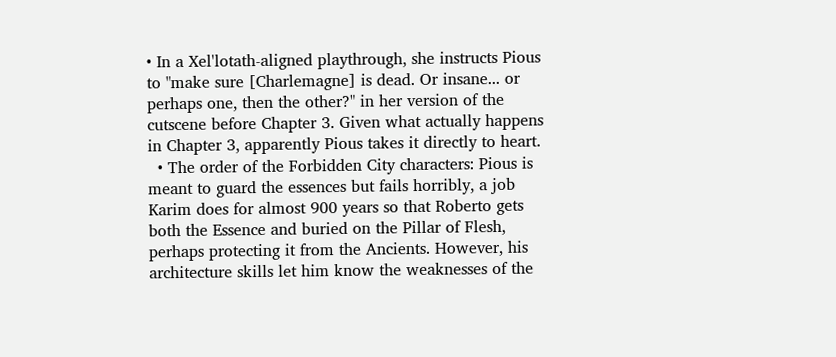• In a Xel'lotath-aligned playthrough, she instructs Pious to "make sure [Charlemagne] is dead. Or insane... or perhaps one, then the other?" in her version of the cutscene before Chapter 3. Given what actually happens in Chapter 3, apparently Pious takes it directly to heart.
  • The order of the Forbidden City characters: Pious is meant to guard the essences but fails horribly, a job Karim does for almost 900 years so that Roberto gets both the Essence and buried on the Pillar of Flesh, perhaps protecting it from the Ancients. However, his architecture skills let him know the weaknesses of the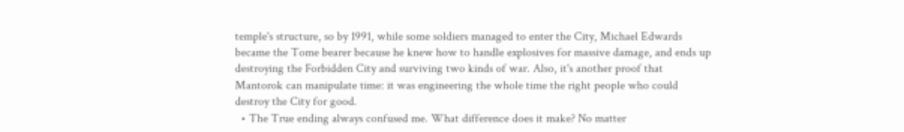temple's structure, so by 1991, while some soldiers managed to enter the City, Michael Edwards became the Tome bearer because he knew how to handle explosives for massive damage, and ends up destroying the Forbidden City and surviving two kinds of war. Also, it's another proof that Mantorok can manipulate time: it was engineering the whole time the right people who could destroy the City for good.
  • The True ending always confused me. What difference does it make? No matter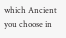which Ancient you choose in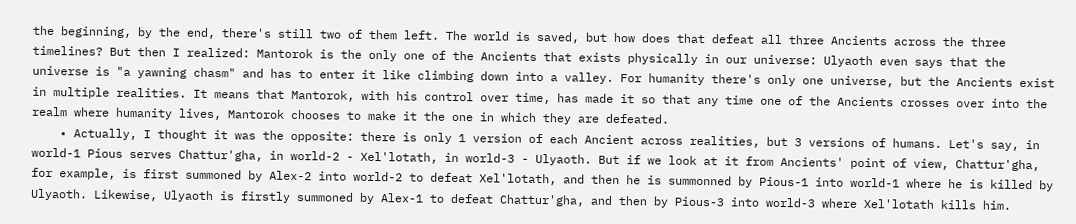the beginning, by the end, there's still two of them left. The world is saved, but how does that defeat all three Ancients across the three timelines? But then I realized: Mantorok is the only one of the Ancients that exists physically in our universe: Ulyaoth even says that the universe is "a yawning chasm" and has to enter it like climbing down into a valley. For humanity there's only one universe, but the Ancients exist in multiple realities. It means that Mantorok, with his control over time, has made it so that any time one of the Ancients crosses over into the realm where humanity lives, Mantorok chooses to make it the one in which they are defeated.
    • Actually, I thought it was the opposite: there is only 1 version of each Ancient across realities, but 3 versions of humans. Let's say, in world-1 Pious serves Chattur'gha, in world-2 - Xel'lotath, in world-3 - Ulyaoth. But if we look at it from Ancients' point of view, Chattur'gha, for example, is first summoned by Alex-2 into world-2 to defeat Xel'lotath, and then he is summonned by Pious-1 into world-1 where he is killed by Ulyaoth. Likewise, Ulyaoth is firstly summoned by Alex-1 to defeat Chattur'gha, and then by Pious-3 into world-3 where Xel'lotath kills him.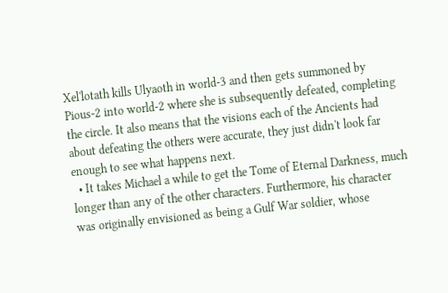Xel'lotath kills Ulyaoth in world-3 and then gets summoned by Pious-2 into world-2 where she is subsequently defeated, completing the circle. It also means that the visions each of the Ancients had about defeating the others were accurate, they just didn't look far enough to see what happens next.
  • It takes Michael a while to get the Tome of Eternal Darkness, much longer than any of the other characters. Furthermore, his character was originally envisioned as being a Gulf War soldier, whose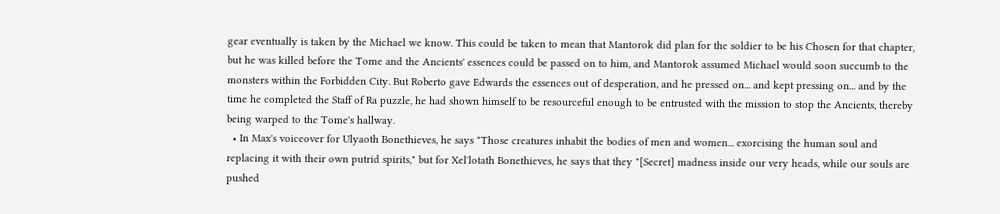gear eventually is taken by the Michael we know. This could be taken to mean that Mantorok did plan for the soldier to be his Chosen for that chapter, but he was killed before the Tome and the Ancients' essences could be passed on to him, and Mantorok assumed Michael would soon succumb to the monsters within the Forbidden City. But Roberto gave Edwards the essences out of desperation, and he pressed on... and kept pressing on... and by the time he completed the Staff of Ra puzzle, he had shown himself to be resourceful enough to be entrusted with the mission to stop the Ancients, thereby being warped to the Tome's hallway.
  • In Max's voiceover for Ulyaoth Bonethieves, he says "Those creatures inhabit the bodies of men and women... exorcising the human soul and replacing it with their own putrid spirits," but for Xel'lotath Bonethieves, he says that they "[Secret] madness inside our very heads, while our souls are pushed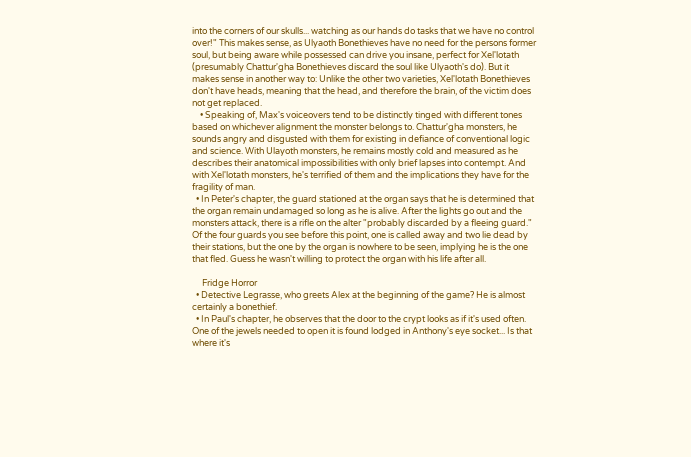into the corners of our skulls... watching as our hands do tasks that we have no control over!" This makes sense, as Ulyaoth Bonethieves have no need for the persons former soul, but being aware while possessed can drive you insane, perfect for Xel'lotath (presumably Chattur'gha Bonethieves discard the soul like Ulyaoth's do). But it makes sense in another way to: Unlike the other two varieties, Xel'lotath Bonethieves don't have heads, meaning that the head, and therefore the brain, of the victim does not get replaced.
    • Speaking of, Max's voiceovers tend to be distinctly tinged with different tones based on whichever alignment the monster belongs to. Chattur'gha monsters, he sounds angry and disgusted with them for existing in defiance of conventional logic and science. With Ulayoth monsters, he remains mostly cold and measured as he describes their anatomical impossibilities with only brief lapses into contempt. And with Xel'lotath monsters, he's terrified of them and the implications they have for the fragility of man.
  • In Peter's chapter, the guard stationed at the organ says that he is determined that the organ remain undamaged so long as he is alive. After the lights go out and the monsters attack, there is a rifle on the alter "probably discarded by a fleeing guard." Of the four guards you see before this point, one is called away and two lie dead by their stations, but the one by the organ is nowhere to be seen, implying he is the one that fled. Guess he wasn't willing to protect the organ with his life after all.

     Fridge Horror
  • Detective Legrasse, who greets Alex at the beginning of the game? He is almost certainly a bonethief.
  • In Paul's chapter, he observes that the door to the crypt looks as if it's used often. One of the jewels needed to open it is found lodged in Anthony's eye socket... Is that where it's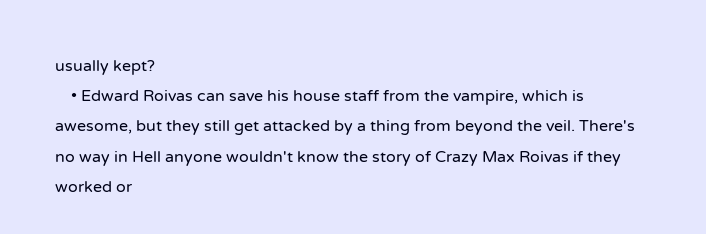usually kept?
    • Edward Roivas can save his house staff from the vampire, which is awesome, but they still get attacked by a thing from beyond the veil. There's no way in Hell anyone wouldn't know the story of Crazy Max Roivas if they worked or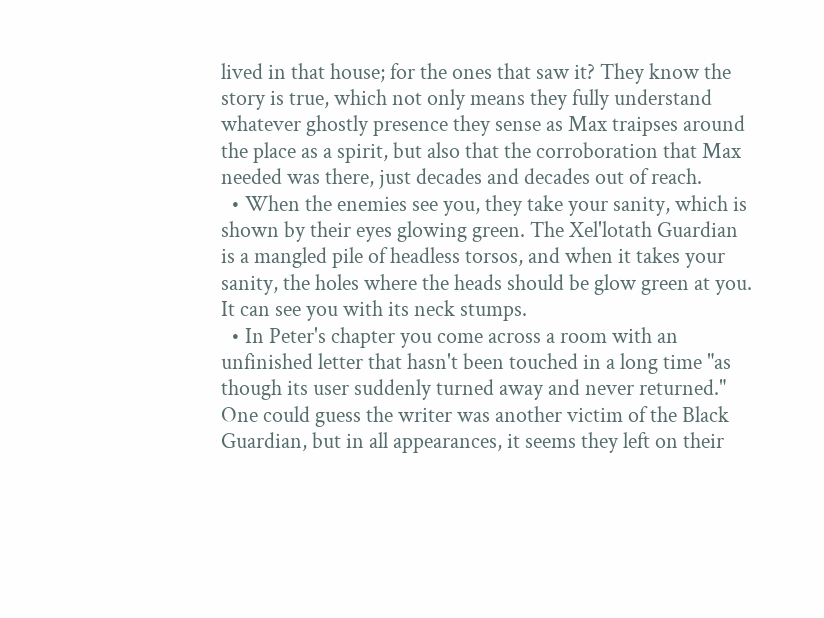lived in that house; for the ones that saw it? They know the story is true, which not only means they fully understand whatever ghostly presence they sense as Max traipses around the place as a spirit, but also that the corroboration that Max needed was there, just decades and decades out of reach.
  • When the enemies see you, they take your sanity, which is shown by their eyes glowing green. The Xel'lotath Guardian is a mangled pile of headless torsos, and when it takes your sanity, the holes where the heads should be glow green at you. It can see you with its neck stumps.
  • In Peter's chapter you come across a room with an unfinished letter that hasn't been touched in a long time "as though its user suddenly turned away and never returned." One could guess the writer was another victim of the Black Guardian, but in all appearances, it seems they left on their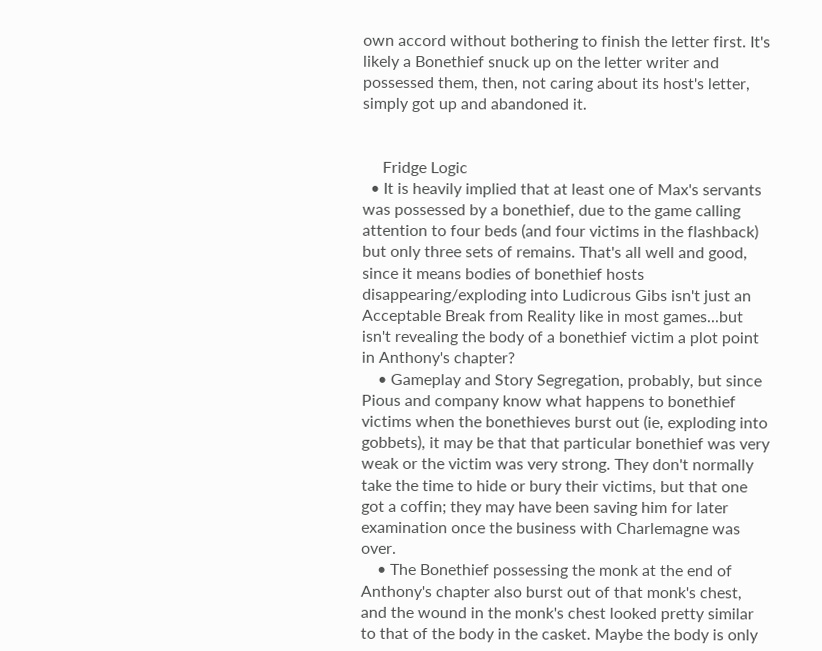own accord without bothering to finish the letter first. It's likely a Bonethief snuck up on the letter writer and possessed them, then, not caring about its host's letter, simply got up and abandoned it.


     Fridge Logic
  • It is heavily implied that at least one of Max's servants was possessed by a bonethief, due to the game calling attention to four beds (and four victims in the flashback) but only three sets of remains. That's all well and good, since it means bodies of bonethief hosts disappearing/exploding into Ludicrous Gibs isn't just an Acceptable Break from Reality like in most games...but isn't revealing the body of a bonethief victim a plot point in Anthony's chapter?
    • Gameplay and Story Segregation, probably, but since Pious and company know what happens to bonethief victims when the bonethieves burst out (ie, exploding into gobbets), it may be that that particular bonethief was very weak or the victim was very strong. They don't normally take the time to hide or bury their victims, but that one got a coffin; they may have been saving him for later examination once the business with Charlemagne was over.
    • The Bonethief possessing the monk at the end of Anthony's chapter also burst out of that monk's chest, and the wound in the monk's chest looked pretty similar to that of the body in the casket. Maybe the body is only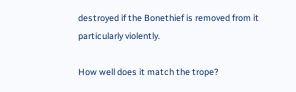destroyed if the Bonethief is removed from it particularly violently.

How well does it match the trope?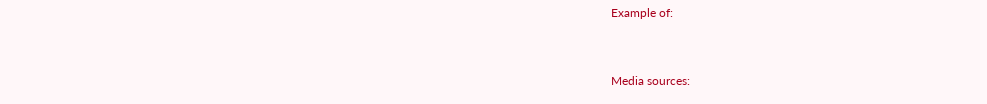Example of:


Media sources: